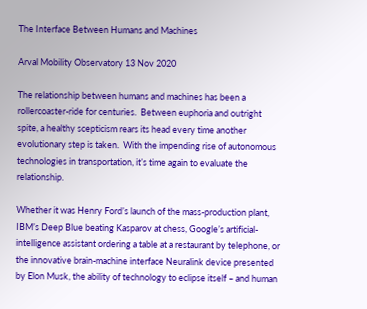The Interface Between Humans and Machines

Arval Mobility Observatory 13 Nov 2020

The relationship between humans and machines has been a rollercoaster-ride for centuries.  Between euphoria and outright spite, a healthy scepticism rears its head every time another evolutionary step is taken.  With the impending rise of autonomous technologies in transportation, it’s time again to evaluate the relationship.

Whether it was Henry Ford’s launch of the mass-production plant, IBM’s Deep Blue beating Kasparov at chess, Google’s artificial-intelligence assistant ordering a table at a restaurant by telephone, or the innovative brain-machine interface Neuralink device presented by Elon Musk, the ability of technology to eclipse itself – and human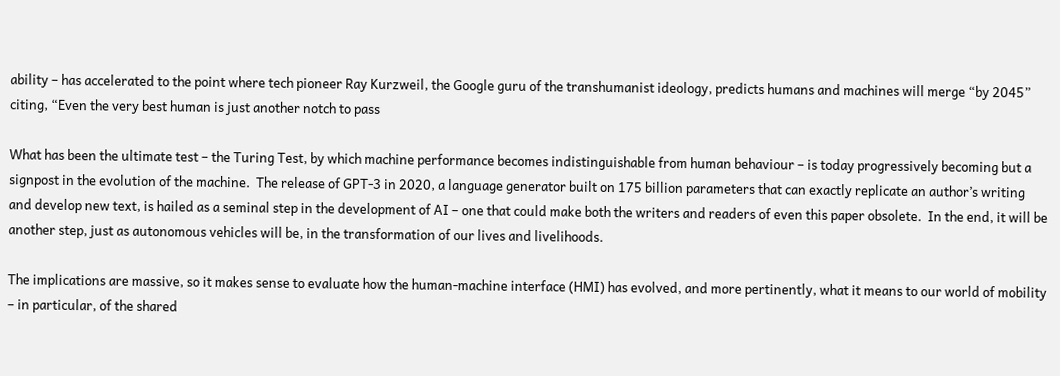ability – has accelerated to the point where tech pioneer Ray Kurzweil, the Google guru of the transhumanist ideology, predicts humans and machines will merge “by 2045” citing, “Even the very best human is just another notch to pass

What has been the ultimate test – the Turing Test, by which machine performance becomes indistinguishable from human behaviour – is today progressively becoming but a signpost in the evolution of the machine.  The release of GPT-3 in 2020, a language generator built on 175 billion parameters that can exactly replicate an author’s writing and develop new text, is hailed as a seminal step in the development of AI – one that could make both the writers and readers of even this paper obsolete.  In the end, it will be another step, just as autonomous vehicles will be, in the transformation of our lives and livelihoods.

The implications are massive, so it makes sense to evaluate how the human-machine interface (HMI) has evolved, and more pertinently, what it means to our world of mobility – in particular, of the shared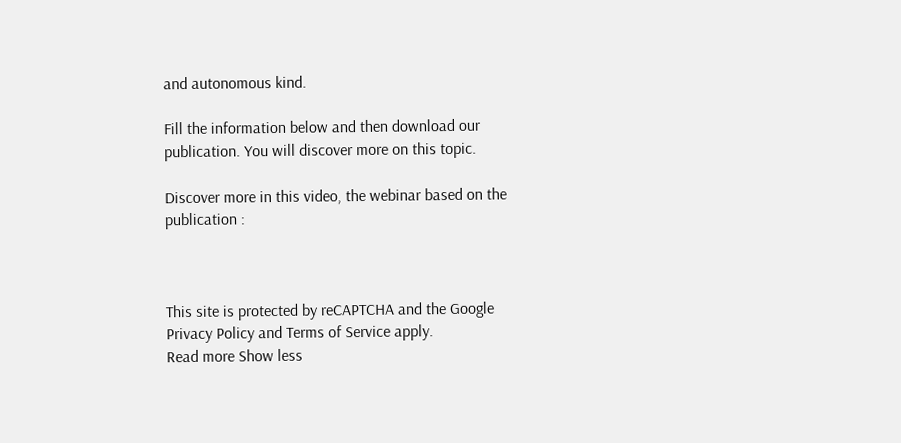and autonomous kind.

Fill the information below and then download our publication. You will discover more on this topic.

Discover more in this video, the webinar based on the publication :



This site is protected by reCAPTCHA and the Google Privacy Policy and Terms of Service apply.
Read more Show less